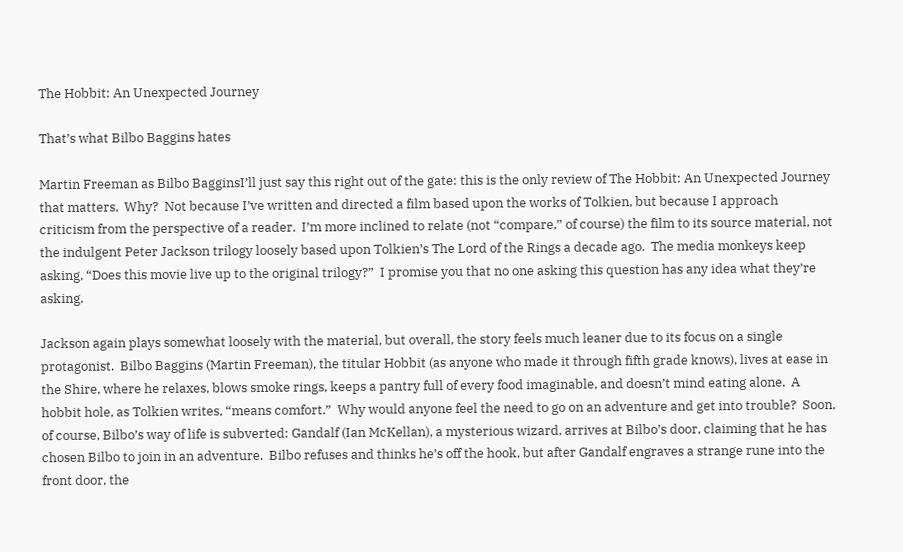The Hobbit: An Unexpected Journey

That’s what Bilbo Baggins hates

Martin Freeman as Bilbo BagginsI’ll just say this right out of the gate: this is the only review of The Hobbit: An Unexpected Journey that matters.  Why?  Not because I’ve written and directed a film based upon the works of Tolkien, but because I approach criticism from the perspective of a reader.  I’m more inclined to relate (not “compare,” of course) the film to its source material, not the indulgent Peter Jackson trilogy loosely based upon Tolkien’s The Lord of the Rings a decade ago.  The media monkeys keep asking, “Does this movie live up to the original trilogy?”  I promise you that no one asking this question has any idea what they’re asking.

Jackson again plays somewhat loosely with the material, but overall, the story feels much leaner due to its focus on a single protagonist.  Bilbo Baggins (Martin Freeman), the titular Hobbit (as anyone who made it through fifth grade knows), lives at ease in the Shire, where he relaxes, blows smoke rings, keeps a pantry full of every food imaginable, and doesn’t mind eating alone.  A hobbit hole, as Tolkien writes, “means comfort.”  Why would anyone feel the need to go on an adventure and get into trouble?  Soon, of course, Bilbo’s way of life is subverted: Gandalf (Ian McKellan), a mysterious wizard, arrives at Bilbo’s door, claiming that he has chosen Bilbo to join in an adventure.  Bilbo refuses and thinks he’s off the hook, but after Gandalf engraves a strange rune into the front door, the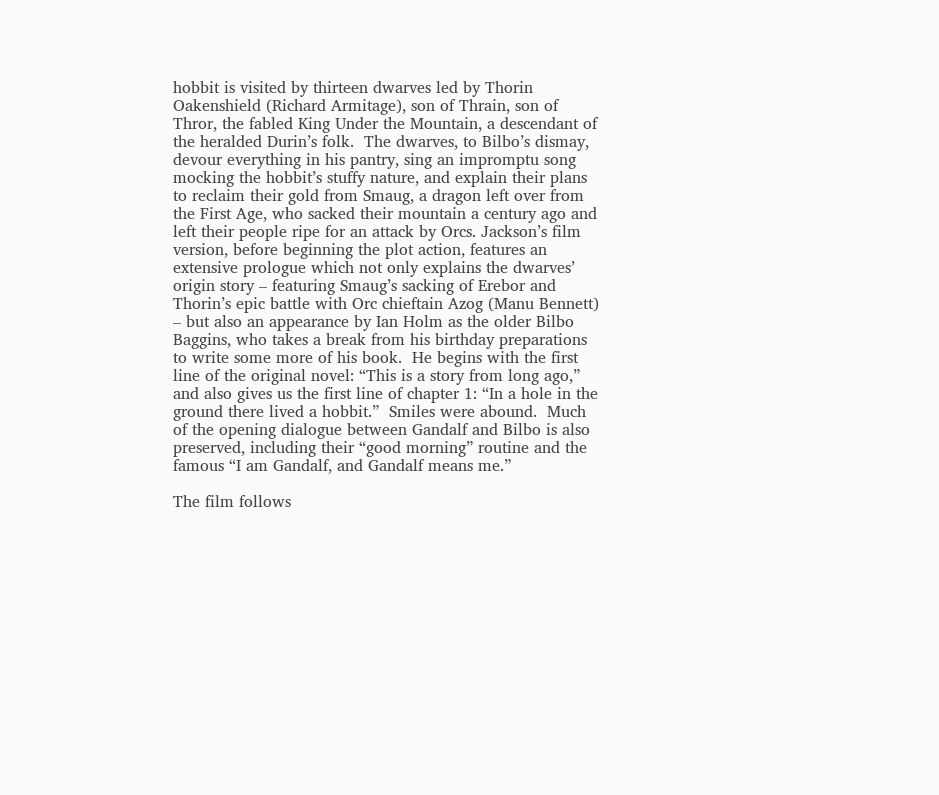hobbit is visited by thirteen dwarves led by Thorin Oakenshield (Richard Armitage), son of Thrain, son of Thror, the fabled King Under the Mountain, a descendant of the heralded Durin’s folk.  The dwarves, to Bilbo’s dismay, devour everything in his pantry, sing an impromptu song mocking the hobbit’s stuffy nature, and explain their plans to reclaim their gold from Smaug, a dragon left over from the First Age, who sacked their mountain a century ago and left their people ripe for an attack by Orcs. Jackson’s film version, before beginning the plot action, features an extensive prologue which not only explains the dwarves’ origin story – featuring Smaug’s sacking of Erebor and Thorin’s epic battle with Orc chieftain Azog (Manu Bennett) – but also an appearance by Ian Holm as the older Bilbo Baggins, who takes a break from his birthday preparations to write some more of his book.  He begins with the first line of the original novel: “This is a story from long ago,” and also gives us the first line of chapter 1: “In a hole in the ground there lived a hobbit.”  Smiles were abound.  Much of the opening dialogue between Gandalf and Bilbo is also preserved, including their “good morning” routine and the famous “I am Gandalf, and Gandalf means me.”

The film follows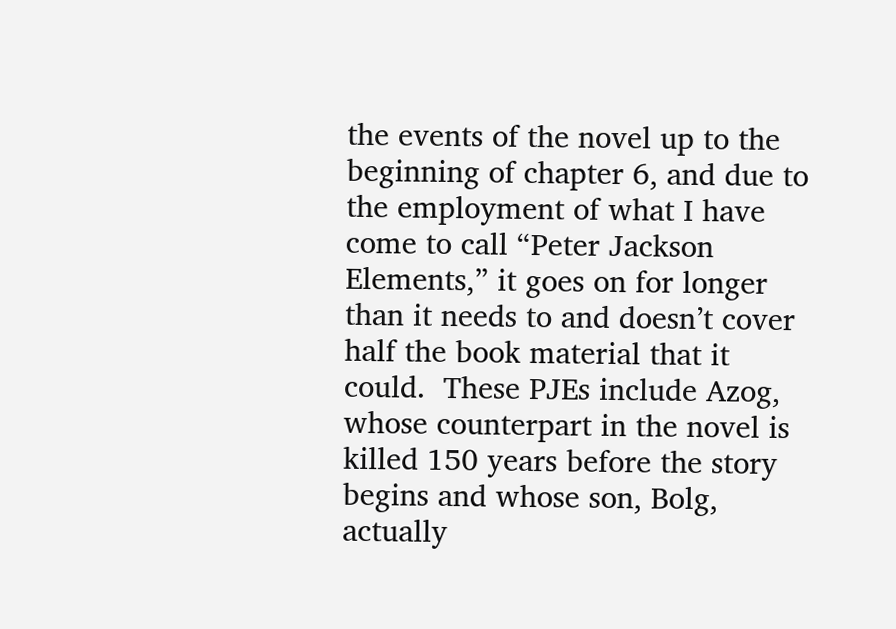the events of the novel up to the beginning of chapter 6, and due to the employment of what I have come to call “Peter Jackson Elements,” it goes on for longer than it needs to and doesn’t cover half the book material that it could.  These PJEs include Azog, whose counterpart in the novel is killed 150 years before the story begins and whose son, Bolg, actually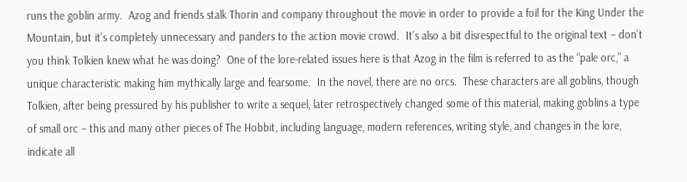runs the goblin army.  Azog and friends stalk Thorin and company throughout the movie in order to provide a foil for the King Under the Mountain, but it’s completely unnecessary and panders to the action movie crowd.  It’s also a bit disrespectful to the original text – don’t you think Tolkien knew what he was doing?  One of the lore-related issues here is that Azog in the film is referred to as the “pale orc,” a unique characteristic making him mythically large and fearsome.  In the novel, there are no orcs.  These characters are all goblins, though Tolkien, after being pressured by his publisher to write a sequel, later retrospectively changed some of this material, making goblins a type of small orc – this and many other pieces of The Hobbit, including language, modern references, writing style, and changes in the lore, indicate all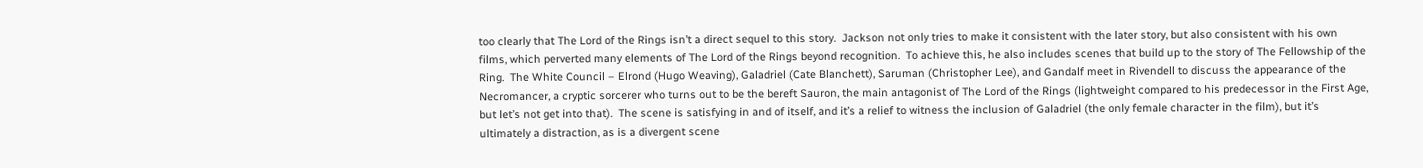too clearly that The Lord of the Rings isn’t a direct sequel to this story.  Jackson not only tries to make it consistent with the later story, but also consistent with his own films, which perverted many elements of The Lord of the Rings beyond recognition.  To achieve this, he also includes scenes that build up to the story of The Fellowship of the Ring.  The White Council – Elrond (Hugo Weaving), Galadriel (Cate Blanchett), Saruman (Christopher Lee), and Gandalf meet in Rivendell to discuss the appearance of the Necromancer, a cryptic sorcerer who turns out to be the bereft Sauron, the main antagonist of The Lord of the Rings (lightweight compared to his predecessor in the First Age, but let’s not get into that).  The scene is satisfying in and of itself, and it’s a relief to witness the inclusion of Galadriel (the only female character in the film), but it’s ultimately a distraction, as is a divergent scene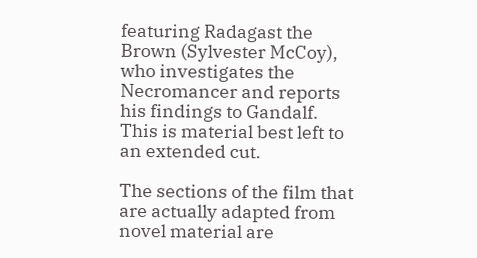featuring Radagast the Brown (Sylvester McCoy), who investigates the Necromancer and reports his findings to Gandalf.  This is material best left to an extended cut.

The sections of the film that are actually adapted from novel material are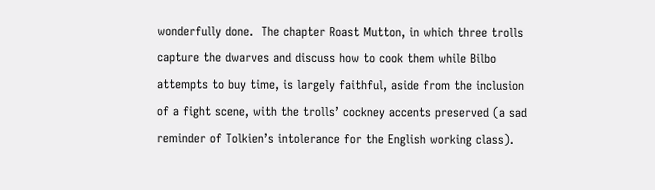wonderfully done.  The chapter Roast Mutton, in which three trolls capture the dwarves and discuss how to cook them while Bilbo attempts to buy time, is largely faithful, aside from the inclusion of a fight scene, with the trolls’ cockney accents preserved (a sad reminder of Tolkien’s intolerance for the English working class).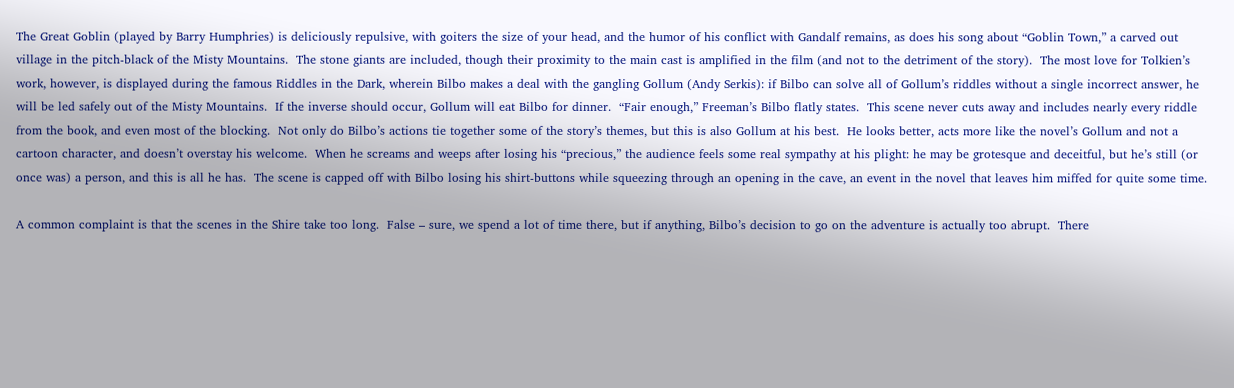The Great Goblin (played by Barry Humphries) is deliciously repulsive, with goiters the size of your head, and the humor of his conflict with Gandalf remains, as does his song about “Goblin Town,” a carved out village in the pitch-black of the Misty Mountains.  The stone giants are included, though their proximity to the main cast is amplified in the film (and not to the detriment of the story).  The most love for Tolkien’s work, however, is displayed during the famous Riddles in the Dark, wherein Bilbo makes a deal with the gangling Gollum (Andy Serkis): if Bilbo can solve all of Gollum’s riddles without a single incorrect answer, he will be led safely out of the Misty Mountains.  If the inverse should occur, Gollum will eat Bilbo for dinner.  “Fair enough,” Freeman’s Bilbo flatly states.  This scene never cuts away and includes nearly every riddle from the book, and even most of the blocking.  Not only do Bilbo’s actions tie together some of the story’s themes, but this is also Gollum at his best.  He looks better, acts more like the novel’s Gollum and not a cartoon character, and doesn’t overstay his welcome.  When he screams and weeps after losing his “precious,” the audience feels some real sympathy at his plight: he may be grotesque and deceitful, but he’s still (or once was) a person, and this is all he has.  The scene is capped off with Bilbo losing his shirt-buttons while squeezing through an opening in the cave, an event in the novel that leaves him miffed for quite some time.

A common complaint is that the scenes in the Shire take too long.  False – sure, we spend a lot of time there, but if anything, Bilbo’s decision to go on the adventure is actually too abrupt.  There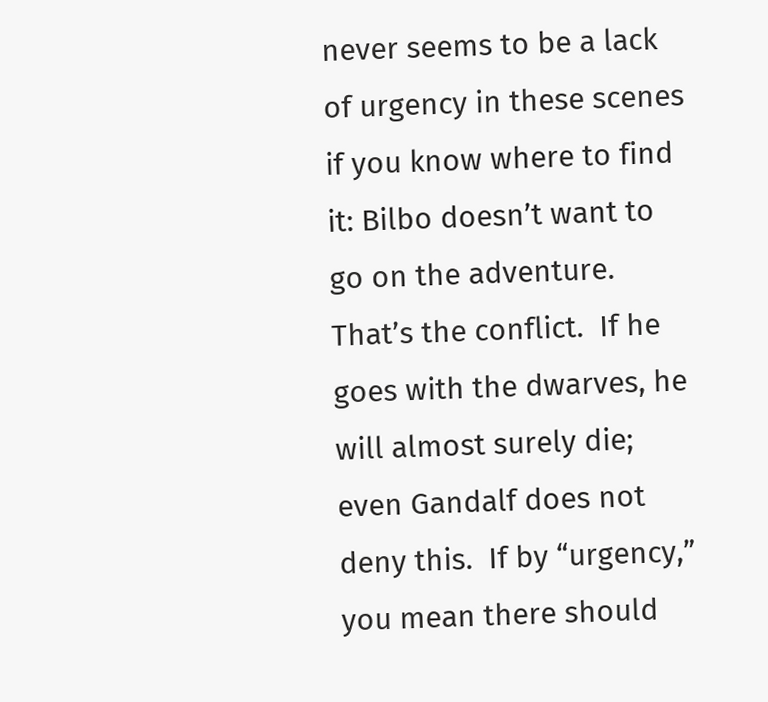never seems to be a lack of urgency in these scenes if you know where to find it: Bilbo doesn’t want to go on the adventure.  That’s the conflict.  If he goes with the dwarves, he will almost surely die; even Gandalf does not deny this.  If by “urgency,” you mean there should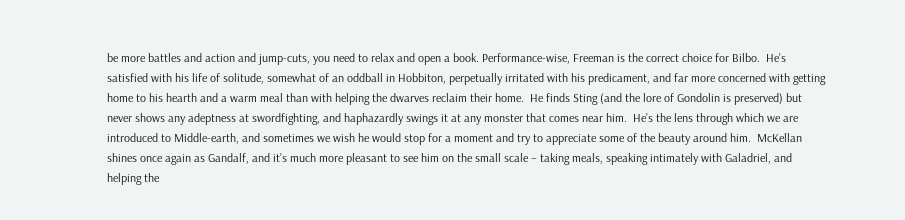be more battles and action and jump-cuts, you need to relax and open a book. Performance-wise, Freeman is the correct choice for Bilbo.  He’s satisfied with his life of solitude, somewhat of an oddball in Hobbiton, perpetually irritated with his predicament, and far more concerned with getting home to his hearth and a warm meal than with helping the dwarves reclaim their home.  He finds Sting (and the lore of Gondolin is preserved) but never shows any adeptness at swordfighting, and haphazardly swings it at any monster that comes near him.  He’s the lens through which we are introduced to Middle-earth, and sometimes we wish he would stop for a moment and try to appreciate some of the beauty around him.  McKellan shines once again as Gandalf, and it’s much more pleasant to see him on the small scale – taking meals, speaking intimately with Galadriel, and helping the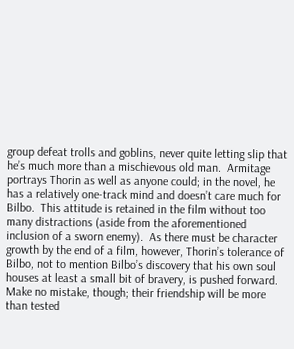group defeat trolls and goblins, never quite letting slip that he’s much more than a mischievous old man.  Armitage portrays Thorin as well as anyone could; in the novel, he has a relatively one-track mind and doesn’t care much for Bilbo.  This attitude is retained in the film without too many distractions (aside from the aforementioned inclusion of a sworn enemy).  As there must be character growth by the end of a film, however, Thorin’s tolerance of Bilbo, not to mention Bilbo’s discovery that his own soul houses at least a small bit of bravery, is pushed forward.  Make no mistake, though; their friendship will be more than tested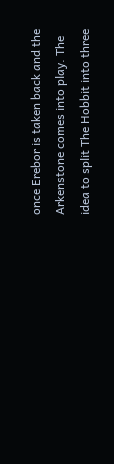once Erebor is taken back and the Arkenstone comes into play. The idea to split The Hobbit into three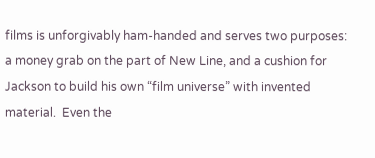films is unforgivably ham-handed and serves two purposes: a money grab on the part of New Line, and a cushion for Jackson to build his own “film universe” with invented material.  Even the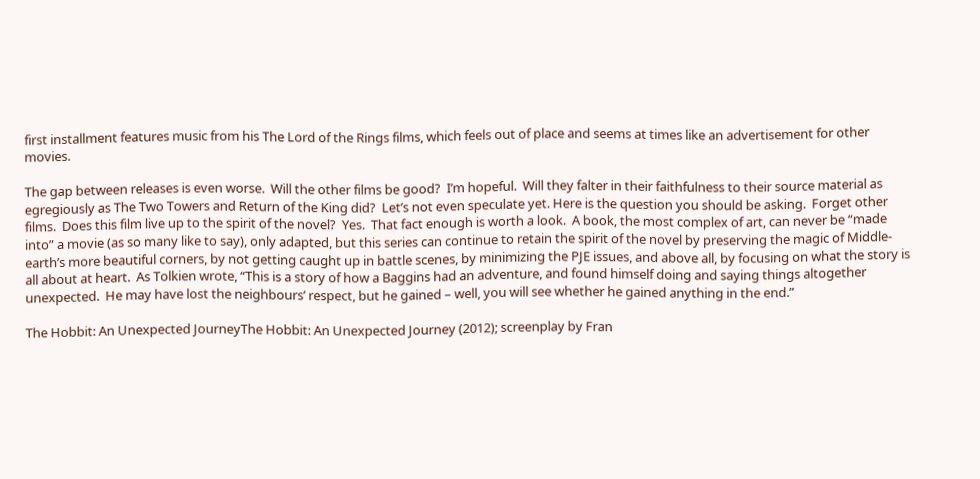first installment features music from his The Lord of the Rings films, which feels out of place and seems at times like an advertisement for other movies.

The gap between releases is even worse.  Will the other films be good?  I’m hopeful.  Will they falter in their faithfulness to their source material as egregiously as The Two Towers and Return of the King did?  Let’s not even speculate yet. Here is the question you should be asking.  Forget other films.  Does this film live up to the spirit of the novel?  Yes.  That fact enough is worth a look.  A book, the most complex of art, can never be “made into” a movie (as so many like to say), only adapted, but this series can continue to retain the spirit of the novel by preserving the magic of Middle-earth’s more beautiful corners, by not getting caught up in battle scenes, by minimizing the PJE issues, and above all, by focusing on what the story is all about at heart.  As Tolkien wrote, “This is a story of how a Baggins had an adventure, and found himself doing and saying things altogether unexpected.  He may have lost the neighbours’ respect, but he gained – well, you will see whether he gained anything in the end.”

The Hobbit: An Unexpected JourneyThe Hobbit: An Unexpected Journey (2012); screenplay by Fran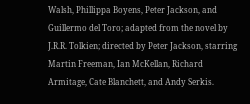Walsh, Phillippa Boyens, Peter Jackson, and Guillermo del Toro; adapted from the novel by J.R.R. Tolkien; directed by Peter Jackson, starring Martin Freeman, Ian McKellan, Richard Armitage, Cate Blanchett, and Andy Serkis.